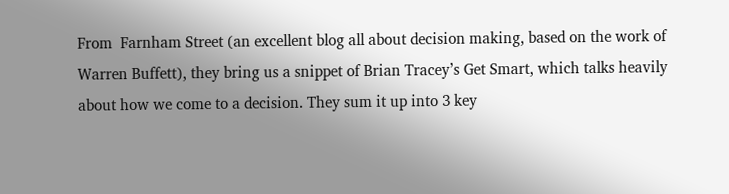From  Farnham Street (an excellent blog all about decision making, based on the work of Warren Buffett), they bring us a snippet of Brian Tracey’s Get Smart, which talks heavily about how we come to a decision. They sum it up into 3 key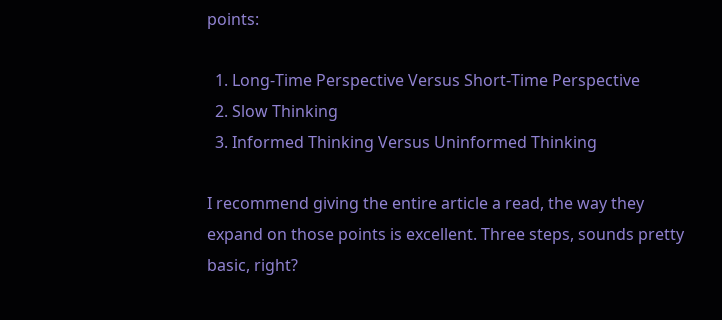points:

  1. Long-Time Perspective Versus Short-Time Perspective
  2. Slow Thinking
  3. Informed Thinking Versus Uninformed Thinking

I recommend giving the entire article a read, the way they expand on those points is excellent. Three steps, sounds pretty basic, right?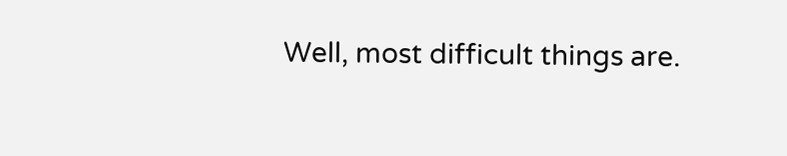Well, most difficult things are.